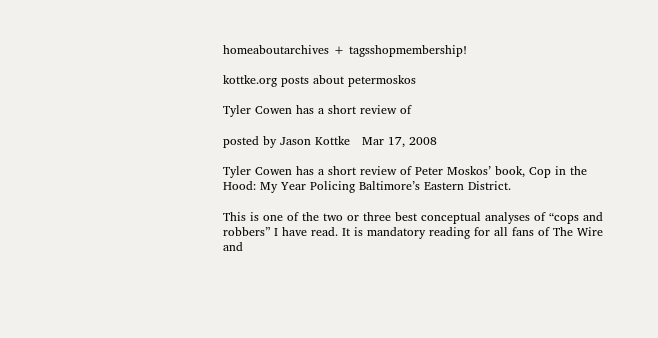homeaboutarchives + tagsshopmembership!

kottke.org posts about petermoskos

Tyler Cowen has a short review of

posted by Jason Kottke   Mar 17, 2008

Tyler Cowen has a short review of Peter Moskos’ book, Cop in the Hood: My Year Policing Baltimore’s Eastern District.

This is one of the two or three best conceptual analyses of “cops and robbers” I have read. It is mandatory reading for all fans of The Wire and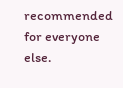recommended for everyone else.